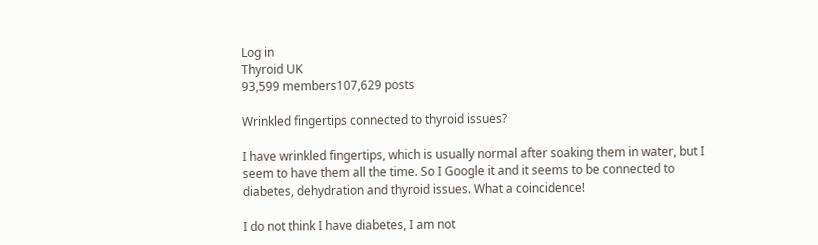Log in
Thyroid UK
93,599 members107,629 posts

Wrinkled fingertips connected to thyroid issues?

I have wrinkled fingertips, which is usually normal after soaking them in water, but I seem to have them all the time. So I Google it and it seems to be connected to diabetes, dehydration and thyroid issues. What a coincidence!

I do not think I have diabetes, I am not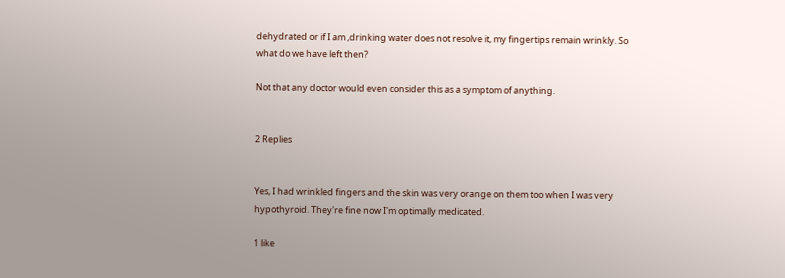dehydrated or if I am ,drinking water does not resolve it, my fingertips remain wrinkly. So what do we have left then?

Not that any doctor would even consider this as a symptom of anything.


2 Replies


Yes, I had wrinkled fingers and the skin was very orange on them too when I was very hypothyroid. They're fine now I'm optimally medicated.

1 like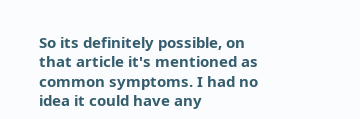So its definitely possible, on that article it's mentioned as common symptoms. I had no idea it could have any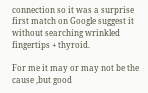connection so it was a surprise first match on Google suggest it without searching wrinkled fingertips + thyroid.

For me it may or may not be the cause ,but good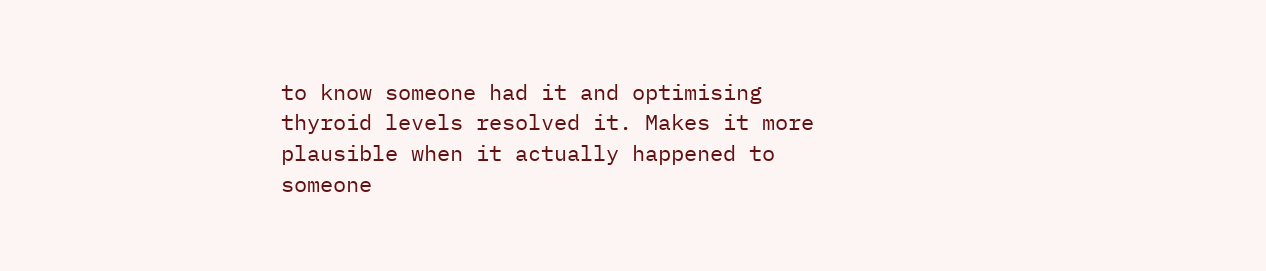to know someone had it and optimising thyroid levels resolved it. Makes it more plausible when it actually happened to someone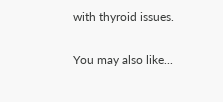with thyroid issues.


You may also like...